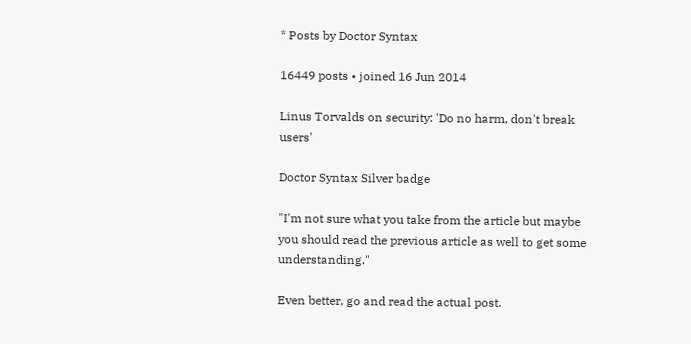* Posts by Doctor Syntax

16449 posts • joined 16 Jun 2014

Linus Torvalds on security: 'Do no harm, don't break users'

Doctor Syntax Silver badge

"I'm not sure what you take from the article but maybe you should read the previous article as well to get some understanding."

Even better, go and read the actual post.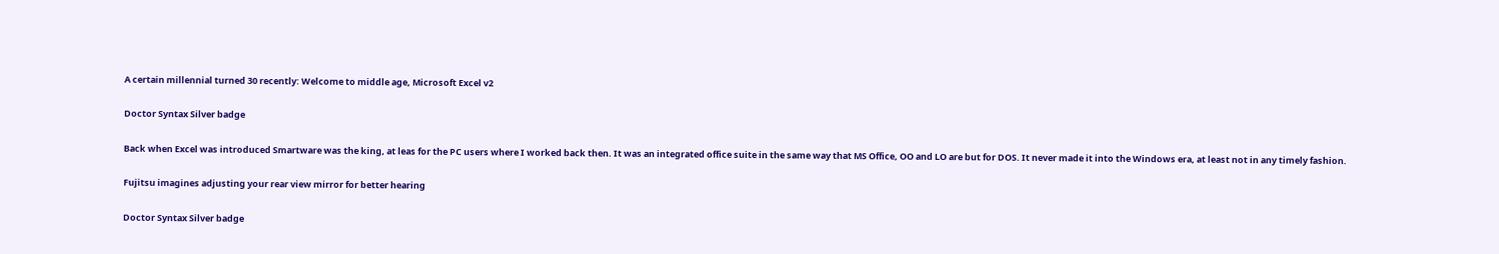A certain millennial turned 30 recently: Welcome to middle age, Microsoft Excel v2

Doctor Syntax Silver badge

Back when Excel was introduced Smartware was the king, at leas for the PC users where I worked back then. It was an integrated office suite in the same way that MS Office, OO and LO are but for DOS. It never made it into the Windows era, at least not in any timely fashion.

Fujitsu imagines adjusting your rear view mirror for better hearing

Doctor Syntax Silver badge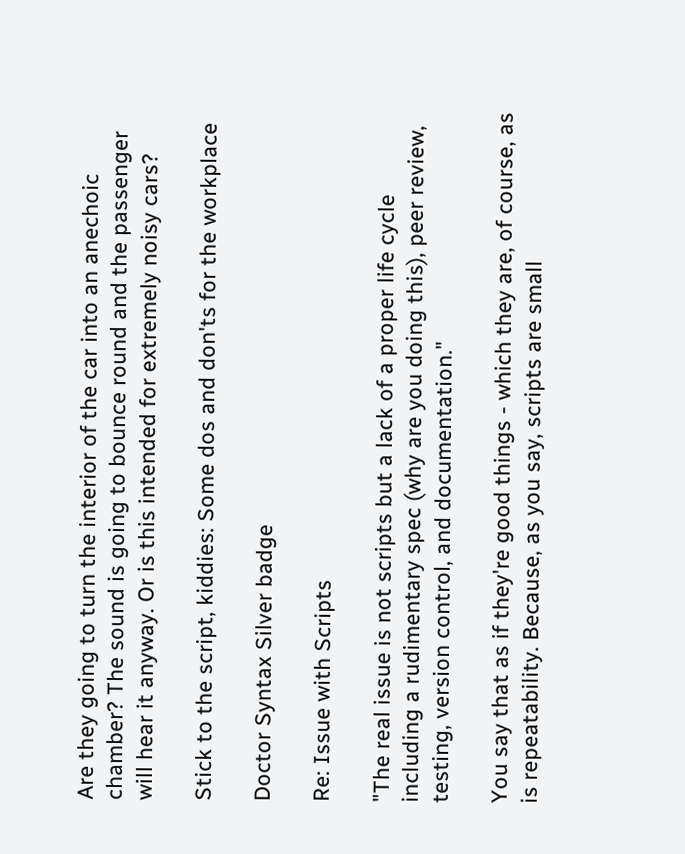Are they going to turn the interior of the car into an anechoic chamber? The sound is going to bounce round and the passenger will hear it anyway. Or is this intended for extremely noisy cars?

Stick to the script, kiddies: Some dos and don'ts for the workplace

Doctor Syntax Silver badge

Re: Issue with Scripts

"The real issue is not scripts but a lack of a proper life cycle including a rudimentary spec (why are you doing this), peer review, testing, version control, and documentation."

You say that as if they're good things - which they are, of course, as is repeatability. Because, as you say, scripts are small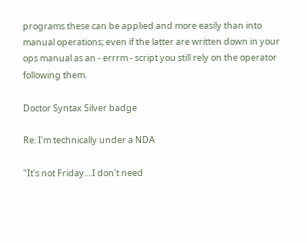programs these can be applied and more easily than into manual operations; even if the latter are written down in your ops manual as an - errrm - script you still rely on the operator following them.

Doctor Syntax Silver badge

Re: I'm technically under a NDA

"It's not Friday....I don't need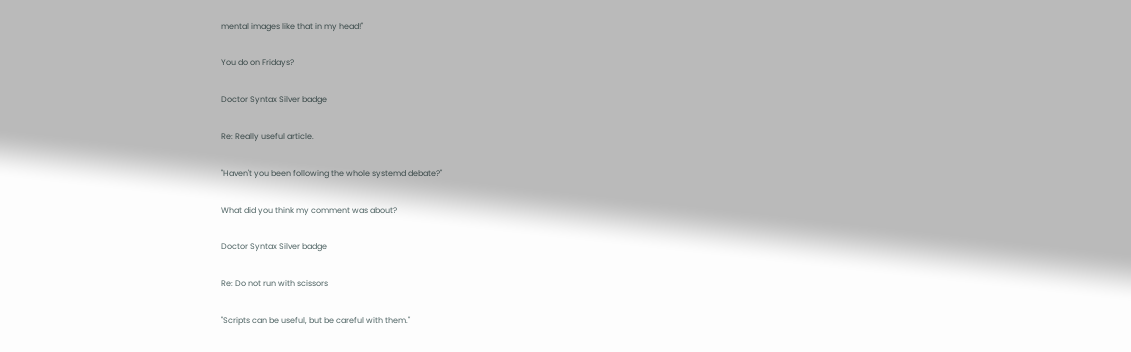mental images like that in my head!"

You do on Fridays?

Doctor Syntax Silver badge

Re: Really useful article.

"Haven't you been following the whole systemd debate?"

What did you think my comment was about?

Doctor Syntax Silver badge

Re: Do not run with scissors

"Scripts can be useful, but be careful with them."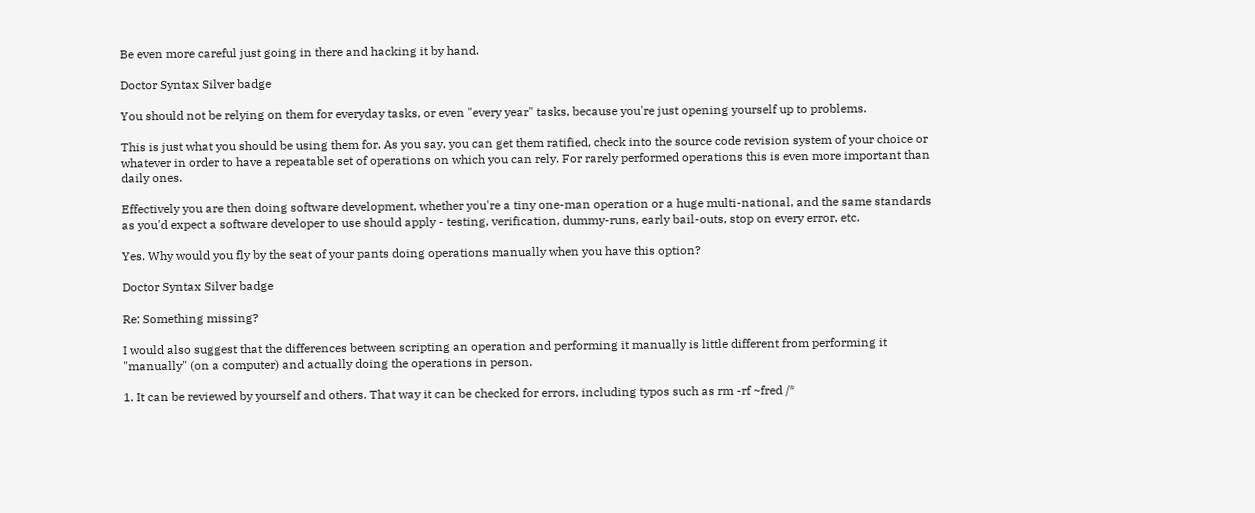Be even more careful just going in there and hacking it by hand.

Doctor Syntax Silver badge

You should not be relying on them for everyday tasks, or even "every year" tasks, because you're just opening yourself up to problems.

This is just what you should be using them for. As you say, you can get them ratified, check into the source code revision system of your choice or whatever in order to have a repeatable set of operations on which you can rely. For rarely performed operations this is even more important than daily ones.

Effectively you are then doing software development, whether you're a tiny one-man operation or a huge multi-national, and the same standards as you'd expect a software developer to use should apply - testing, verification, dummy-runs, early bail-outs, stop on every error, etc.

Yes. Why would you fly by the seat of your pants doing operations manually when you have this option?

Doctor Syntax Silver badge

Re: Something missing?

I would also suggest that the differences between scripting an operation and performing it manually is little different from performing it "manually" (on a computer) and actually doing the operations in person.

1. It can be reviewed by yourself and others. That way it can be checked for errors, including typos such as rm -rf ~fred /*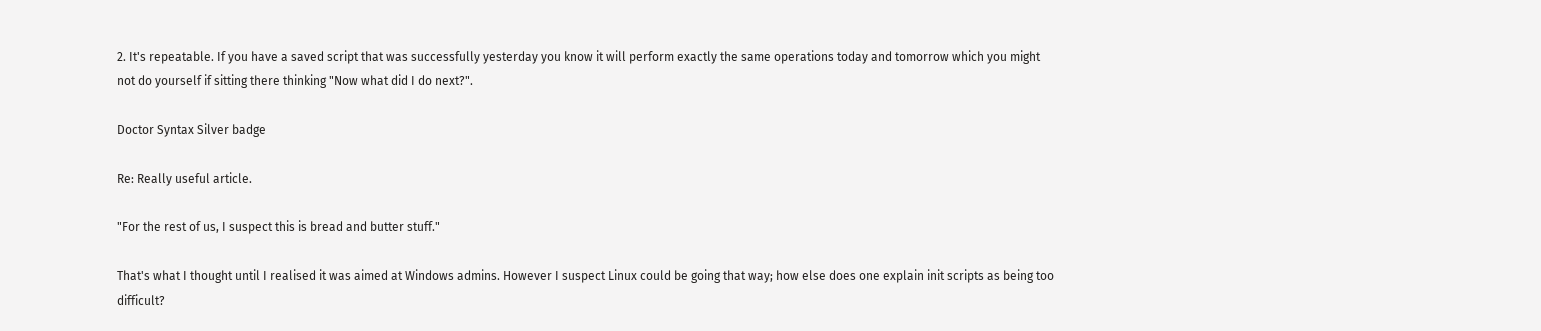2. It's repeatable. If you have a saved script that was successfully yesterday you know it will perform exactly the same operations today and tomorrow which you might not do yourself if sitting there thinking "Now what did I do next?".

Doctor Syntax Silver badge

Re: Really useful article.

"For the rest of us, I suspect this is bread and butter stuff."

That's what I thought until I realised it was aimed at Windows admins. However I suspect Linux could be going that way; how else does one explain init scripts as being too difficult?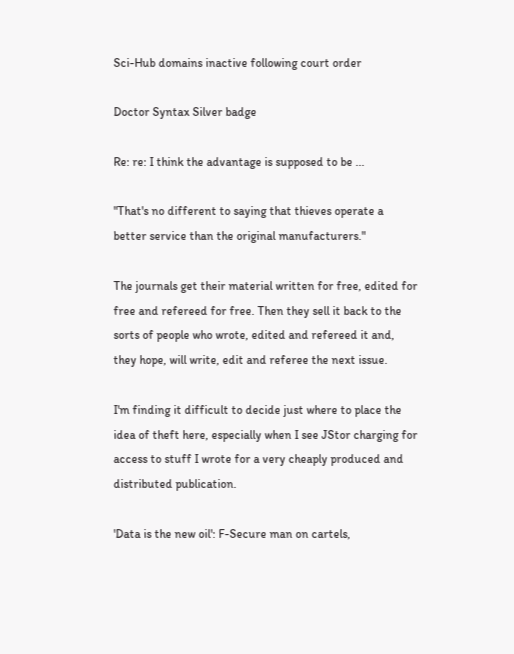Sci-Hub domains inactive following court order

Doctor Syntax Silver badge

Re: re: I think the advantage is supposed to be ...

"That's no different to saying that thieves operate a better service than the original manufacturers."

The journals get their material written for free, edited for free and refereed for free. Then they sell it back to the sorts of people who wrote, edited and refereed it and, they hope, will write, edit and referee the next issue.

I'm finding it difficult to decide just where to place the idea of theft here, especially when I see JStor charging for access to stuff I wrote for a very cheaply produced and distributed publication.

'Data is the new oil': F-Secure man on cartels,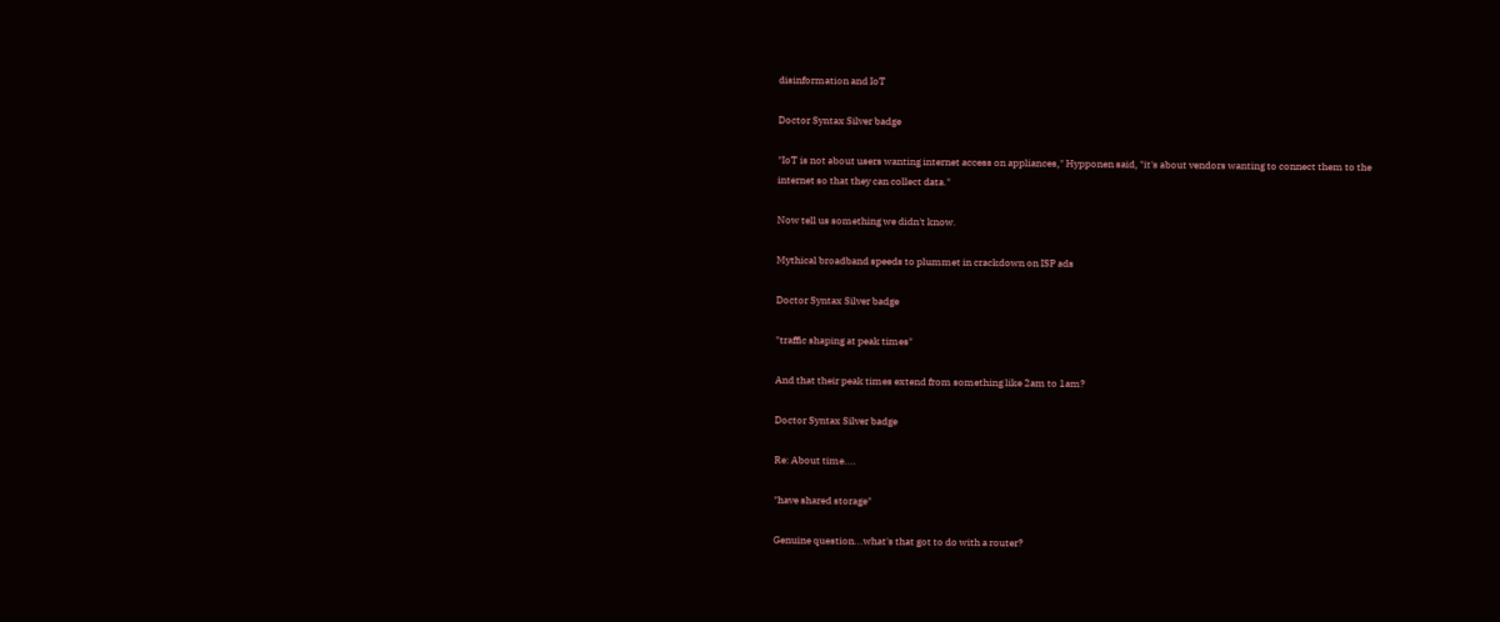disinformation and IoT

Doctor Syntax Silver badge

"IoT is not about users wanting internet access on appliances," Hypponen said, "it's about vendors wanting to connect them to the internet so that they can collect data."

Now tell us something we didn't know.

Mythical broadband speeds to plummet in crackdown on ISP ads

Doctor Syntax Silver badge

"traffic shaping at peak times"

And that their peak times extend from something like 2am to 1am?

Doctor Syntax Silver badge

Re: About time....

"have shared storage"

Genuine question...what's that got to do with a router?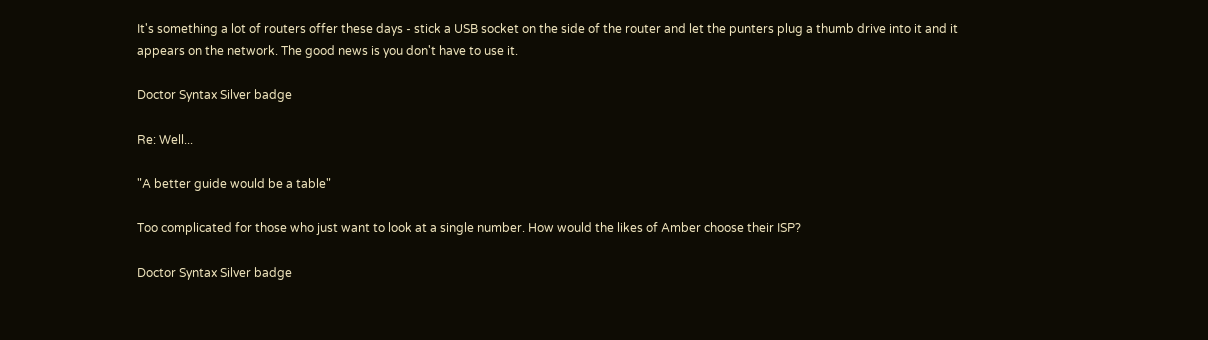It's something a lot of routers offer these days - stick a USB socket on the side of the router and let the punters plug a thumb drive into it and it appears on the network. The good news is you don't have to use it.

Doctor Syntax Silver badge

Re: Well...

"A better guide would be a table"

Too complicated for those who just want to look at a single number. How would the likes of Amber choose their ISP?

Doctor Syntax Silver badge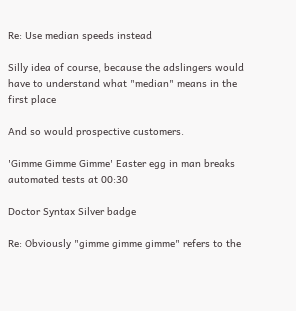Re: Use median speeds instead

Silly idea of course, because the adslingers would have to understand what "median" means in the first place

And so would prospective customers.

'Gimme Gimme Gimme' Easter egg in man breaks automated tests at 00:30

Doctor Syntax Silver badge

Re: Obviously "gimme gimme gimme" refers to the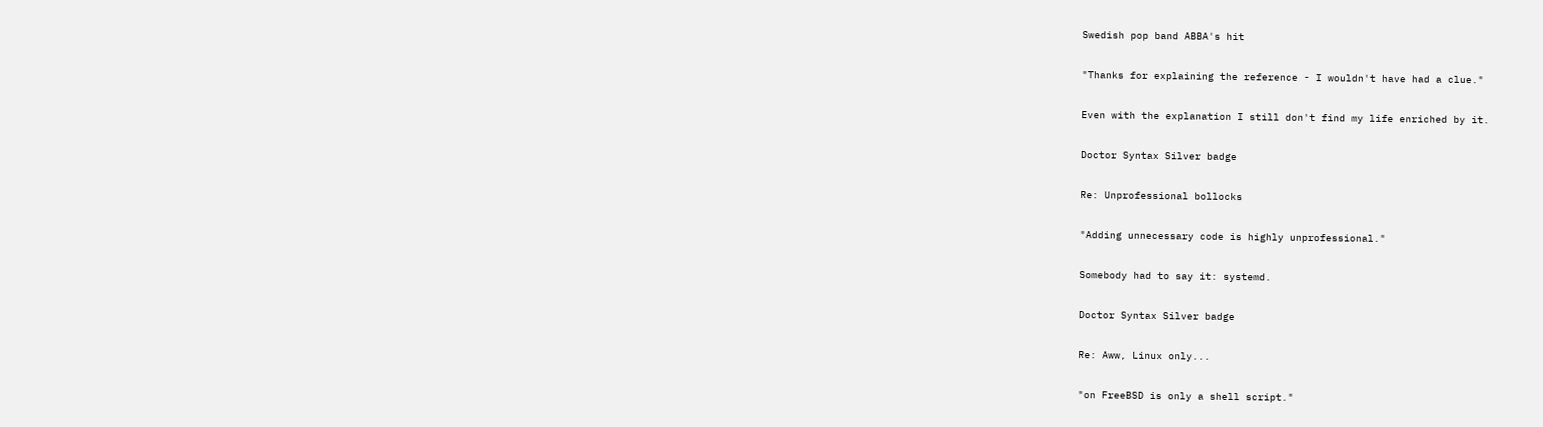Swedish pop band ABBA's hit

"Thanks for explaining the reference - I wouldn't have had a clue."

Even with the explanation I still don't find my life enriched by it.

Doctor Syntax Silver badge

Re: Unprofessional bollocks

"Adding unnecessary code is highly unprofessional."

Somebody had to say it: systemd.

Doctor Syntax Silver badge

Re: Aww, Linux only...

"on FreeBSD is only a shell script."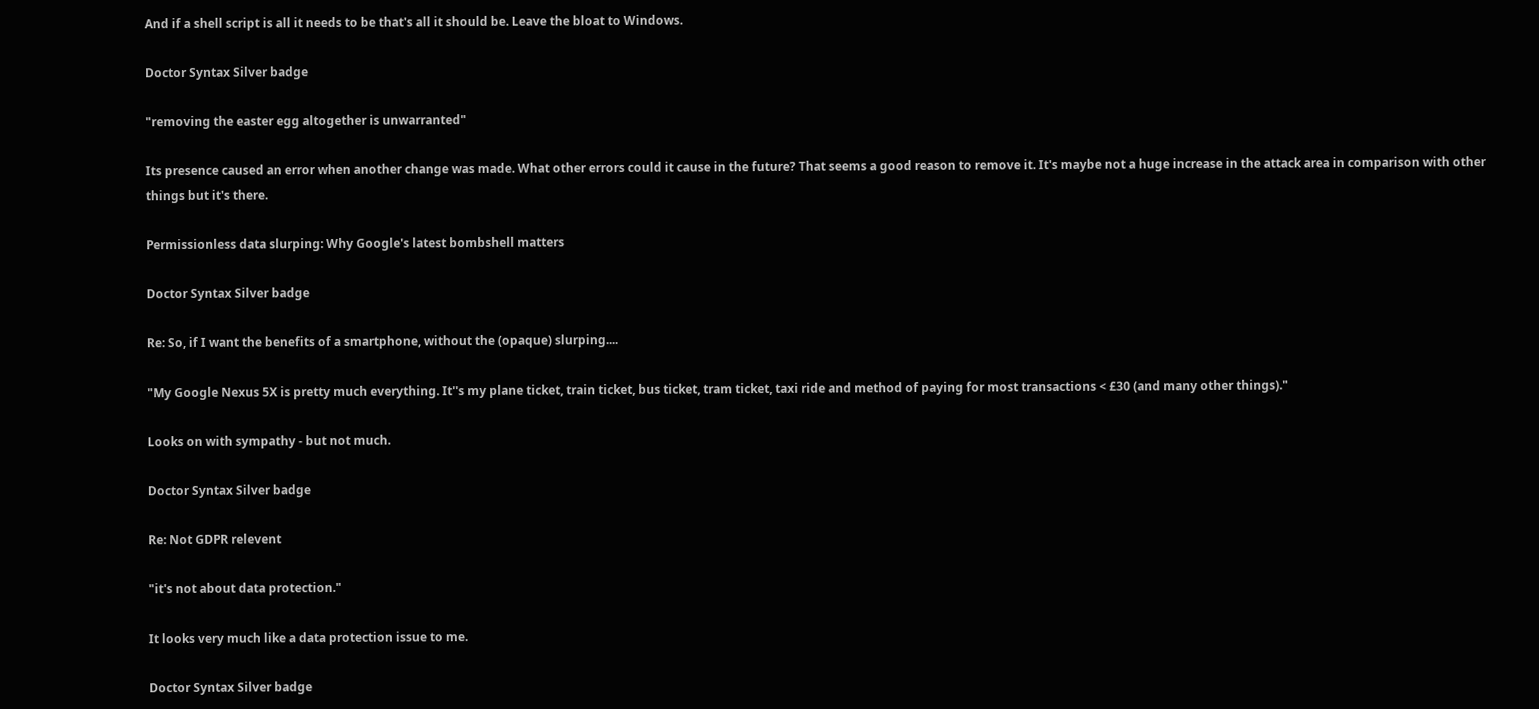And if a shell script is all it needs to be that's all it should be. Leave the bloat to Windows.

Doctor Syntax Silver badge

"removing the easter egg altogether is unwarranted"

Its presence caused an error when another change was made. What other errors could it cause in the future? That seems a good reason to remove it. It's maybe not a huge increase in the attack area in comparison with other things but it's there.

Permissionless data slurping: Why Google's latest bombshell matters

Doctor Syntax Silver badge

Re: So, if I want the benefits of a smartphone, without the (opaque) slurping....

"My Google Nexus 5X is pretty much everything. It''s my plane ticket, train ticket, bus ticket, tram ticket, taxi ride and method of paying for most transactions < £30 (and many other things)."

Looks on with sympathy - but not much.

Doctor Syntax Silver badge

Re: Not GDPR relevent

"it's not about data protection."

It looks very much like a data protection issue to me.

Doctor Syntax Silver badge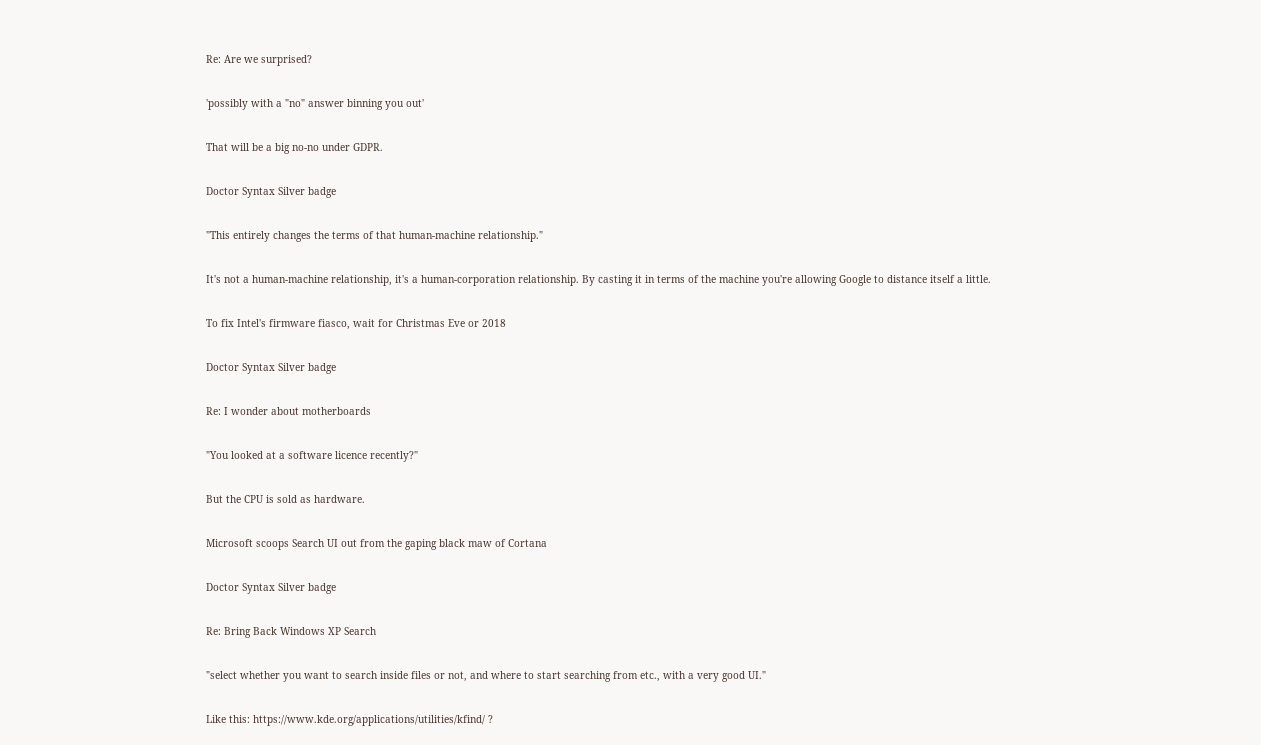Re: Are we surprised?

'possibly with a "no" answer binning you out'

That will be a big no-no under GDPR.

Doctor Syntax Silver badge

"This entirely changes the terms of that human-machine relationship."

It's not a human-machine relationship, it's a human-corporation relationship. By casting it in terms of the machine you're allowing Google to distance itself a little.

To fix Intel's firmware fiasco, wait for Christmas Eve or 2018

Doctor Syntax Silver badge

Re: I wonder about motherboards

"You looked at a software licence recently?"

But the CPU is sold as hardware.

Microsoft scoops Search UI out from the gaping black maw of Cortana

Doctor Syntax Silver badge

Re: Bring Back Windows XP Search

"select whether you want to search inside files or not, and where to start searching from etc., with a very good UI."

Like this: https://www.kde.org/applications/utilities/kfind/ ?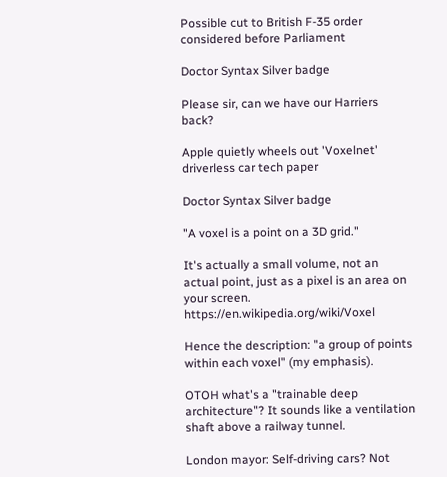Possible cut to British F-35 order considered before Parliament

Doctor Syntax Silver badge

Please sir, can we have our Harriers back?

Apple quietly wheels out 'Voxelnet' driverless car tech paper

Doctor Syntax Silver badge

"A voxel is a point on a 3D grid."

It's actually a small volume, not an actual point, just as a pixel is an area on your screen. https://en.wikipedia.org/wiki/Voxel

Hence the description: "a group of points within each voxel" (my emphasis).

OTOH what's a "trainable deep architecture"? It sounds like a ventilation shaft above a railway tunnel.

London mayor: Self-driving cars? Not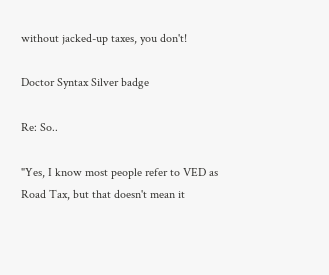without jacked-up taxes, you don't!

Doctor Syntax Silver badge

Re: So..

"Yes, I know most people refer to VED as Road Tax, but that doesn't mean it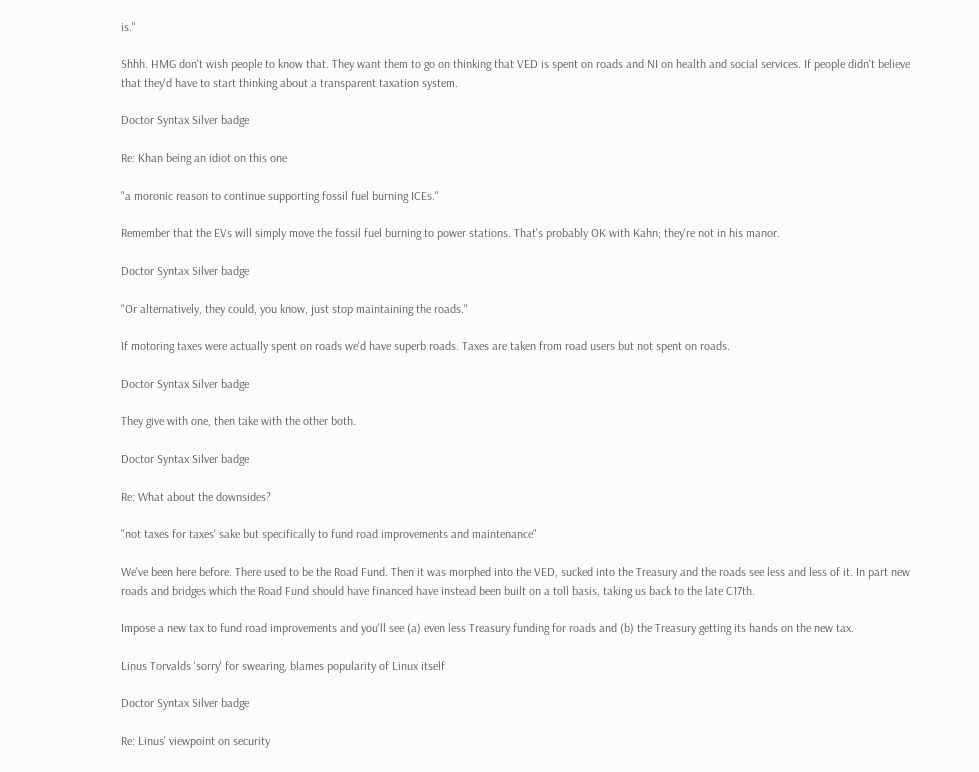is."

Shhh. HMG don't wish people to know that. They want them to go on thinking that VED is spent on roads and NI on health and social services. If people didn't believe that they'd have to start thinking about a transparent taxation system.

Doctor Syntax Silver badge

Re: Khan being an idiot on this one

"a moronic reason to continue supporting fossil fuel burning ICEs."

Remember that the EVs will simply move the fossil fuel burning to power stations. That's probably OK with Kahn; they're not in his manor.

Doctor Syntax Silver badge

"Or alternatively, they could, you know, just stop maintaining the roads."

If motoring taxes were actually spent on roads we'd have superb roads. Taxes are taken from road users but not spent on roads.

Doctor Syntax Silver badge

They give with one, then take with the other both.

Doctor Syntax Silver badge

Re: What about the downsides?

"not taxes for taxes' sake but specifically to fund road improvements and maintenance"

We've been here before. There used to be the Road Fund. Then it was morphed into the VED, sucked into the Treasury and the roads see less and less of it. In part new roads and bridges which the Road Fund should have financed have instead been built on a toll basis, taking us back to the late C17th.

Impose a new tax to fund road improvements and you'll see (a) even less Treasury funding for roads and (b) the Treasury getting its hands on the new tax.

Linus Torvalds 'sorry' for swearing, blames popularity of Linux itself

Doctor Syntax Silver badge

Re: Linus' viewpoint on security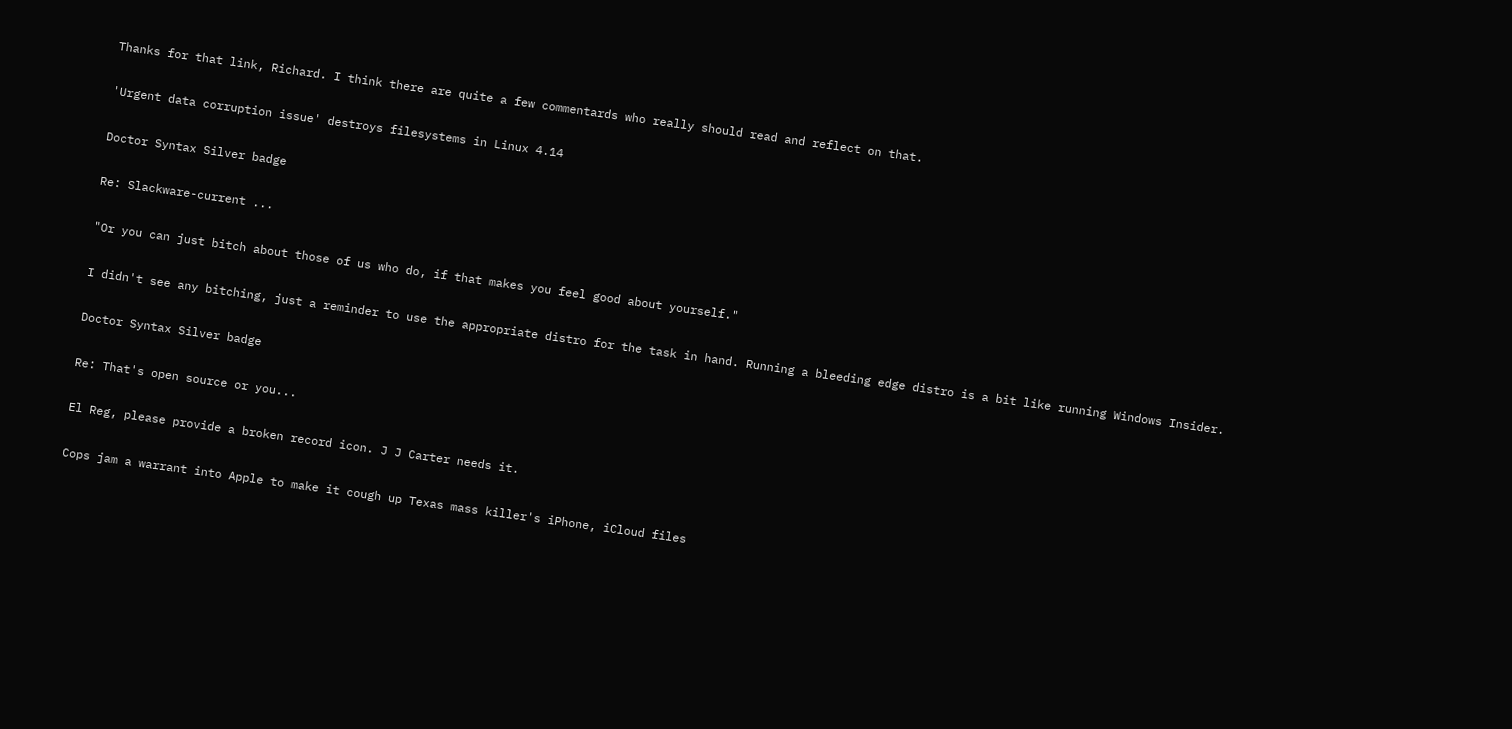Thanks for that link, Richard. I think there are quite a few commentards who really should read and reflect on that.

'Urgent data corruption issue' destroys filesystems in Linux 4.14

Doctor Syntax Silver badge

Re: Slackware-current ...

"Or you can just bitch about those of us who do, if that makes you feel good about yourself."

I didn't see any bitching, just a reminder to use the appropriate distro for the task in hand. Running a bleeding edge distro is a bit like running Windows Insider.

Doctor Syntax Silver badge

Re: That's open source or you...

El Reg, please provide a broken record icon. J J Carter needs it.

Cops jam a warrant into Apple to make it cough up Texas mass killer's iPhone, iCloud files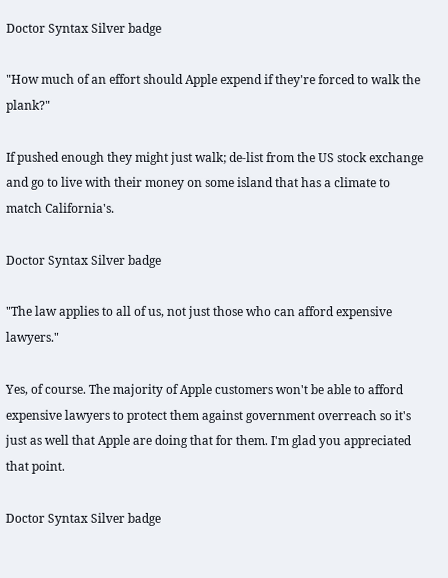Doctor Syntax Silver badge

"How much of an effort should Apple expend if they're forced to walk the plank?"

If pushed enough they might just walk; de-list from the US stock exchange and go to live with their money on some island that has a climate to match California's.

Doctor Syntax Silver badge

"The law applies to all of us, not just those who can afford expensive lawyers."

Yes, of course. The majority of Apple customers won't be able to afford expensive lawyers to protect them against government overreach so it's just as well that Apple are doing that for them. I'm glad you appreciated that point.

Doctor Syntax Silver badge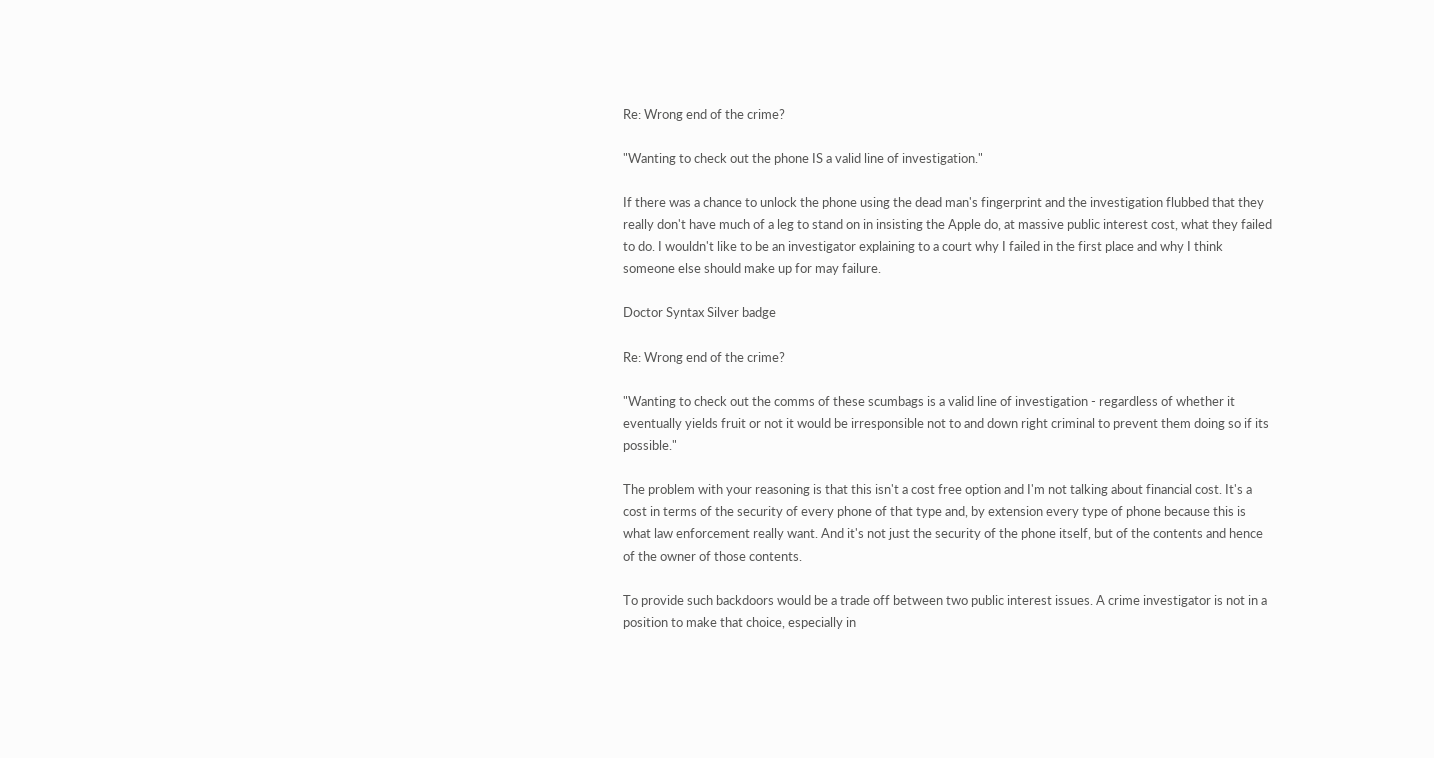Re: Wrong end of the crime?

"Wanting to check out the phone IS a valid line of investigation."

If there was a chance to unlock the phone using the dead man's fingerprint and the investigation flubbed that they really don't have much of a leg to stand on in insisting the Apple do, at massive public interest cost, what they failed to do. I wouldn't like to be an investigator explaining to a court why I failed in the first place and why I think someone else should make up for may failure.

Doctor Syntax Silver badge

Re: Wrong end of the crime?

"Wanting to check out the comms of these scumbags is a valid line of investigation - regardless of whether it eventually yields fruit or not it would be irresponsible not to and down right criminal to prevent them doing so if its possible."

The problem with your reasoning is that this isn't a cost free option and I'm not talking about financial cost. It's a cost in terms of the security of every phone of that type and, by extension every type of phone because this is what law enforcement really want. And it's not just the security of the phone itself, but of the contents and hence of the owner of those contents.

To provide such backdoors would be a trade off between two public interest issues. A crime investigator is not in a position to make that choice, especially in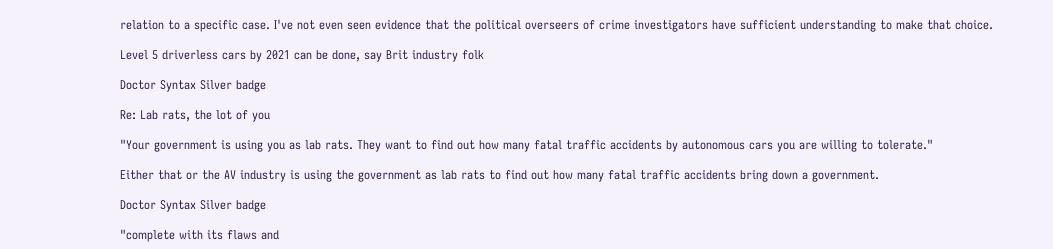relation to a specific case. I've not even seen evidence that the political overseers of crime investigators have sufficient understanding to make that choice.

Level 5 driverless cars by 2021 can be done, say Brit industry folk

Doctor Syntax Silver badge

Re: Lab rats, the lot of you

"Your government is using you as lab rats. They want to find out how many fatal traffic accidents by autonomous cars you are willing to tolerate."

Either that or the AV industry is using the government as lab rats to find out how many fatal traffic accidents bring down a government.

Doctor Syntax Silver badge

"complete with its flaws and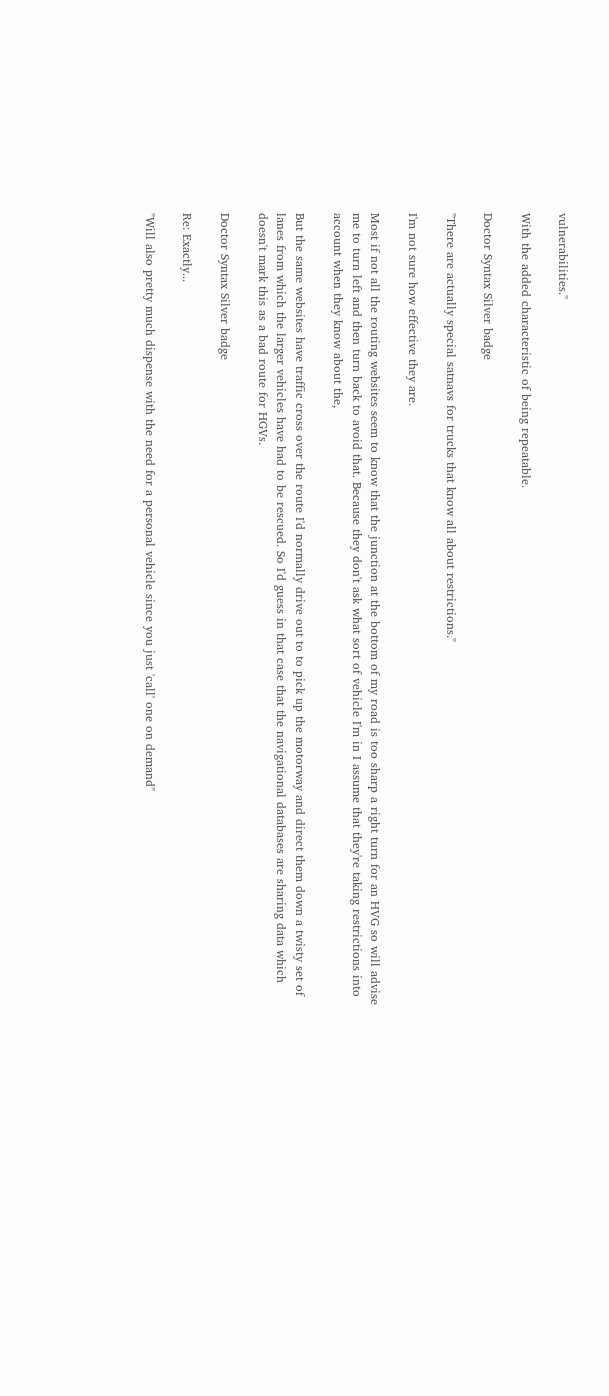vulnerabilities."

With the added characteristic of being repeatable.

Doctor Syntax Silver badge

"There are actually special satnavs for trucks that know all about restrictions."

I'm not sure how effective they are.

Most if not all the routing websites seem to know that the junction at the bottom of my road is too sharp a right turn for an HVG so will advise me to turn left and then turn back to avoid that. Because they don't ask what sort of vehicle I'm in I assume that they're taking restrictions into account when they know about the,

But the same websites have traffic cross over the route I'd normally drive out to to pick up the motorway and direct them down a twisty set of lanes from which the larger vehicles have had to be rescued. So I'd guess in that case that the navigational databases are sharing data which doesn't mark this as a bad route for HGVs.

Doctor Syntax Silver badge

Re: Exactly...

"Will also pretty much dispense with the need for a personal vehicle since you just 'call' one on demand"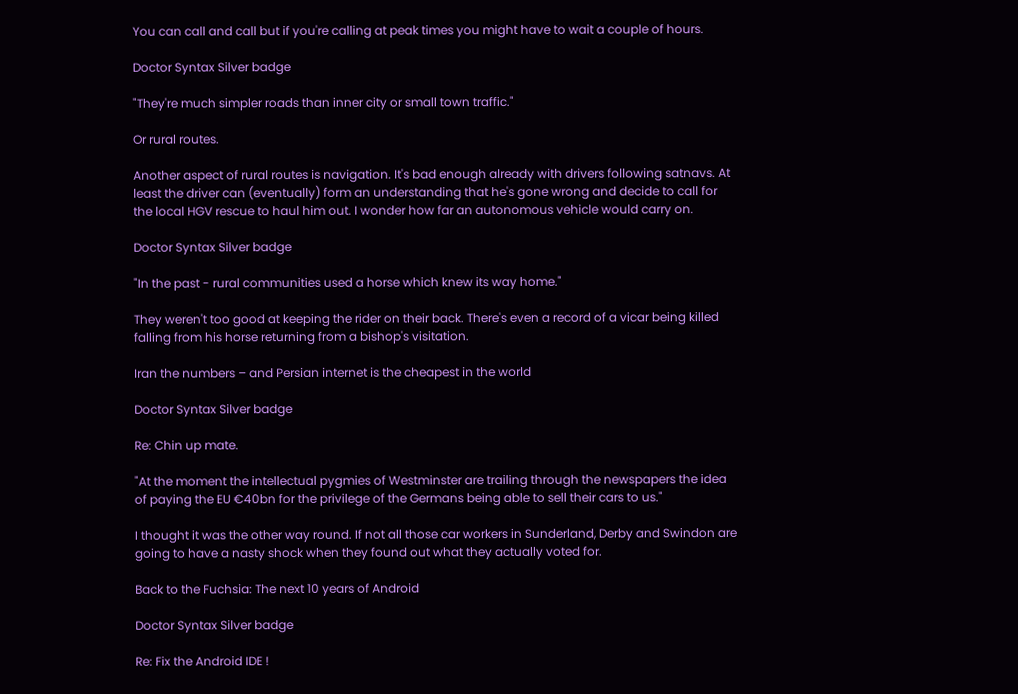You can call and call but if you're calling at peak times you might have to wait a couple of hours.

Doctor Syntax Silver badge

"They're much simpler roads than inner city or small town traffic."

Or rural routes.

Another aspect of rural routes is navigation. It's bad enough already with drivers following satnavs. At least the driver can (eventually) form an understanding that he's gone wrong and decide to call for the local HGV rescue to haul him out. I wonder how far an autonomous vehicle would carry on.

Doctor Syntax Silver badge

"In the past - rural communities used a horse which knew its way home."

They weren't too good at keeping the rider on their back. There's even a record of a vicar being killed falling from his horse returning from a bishop's visitation.

Iran the numbers – and Persian internet is the cheapest in the world

Doctor Syntax Silver badge

Re: Chin up mate.

"At the moment the intellectual pygmies of Westminster are trailing through the newspapers the idea of paying the EU €40bn for the privilege of the Germans being able to sell their cars to us."

I thought it was the other way round. If not all those car workers in Sunderland, Derby and Swindon are going to have a nasty shock when they found out what they actually voted for.

Back to the Fuchsia: The next 10 years of Android

Doctor Syntax Silver badge

Re: Fix the Android IDE !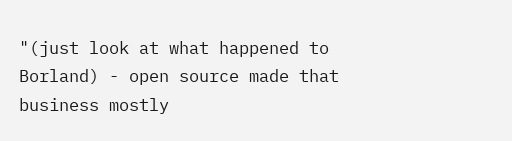"(just look at what happened to Borland) - open source made that business mostly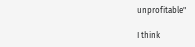unprofitable"

I think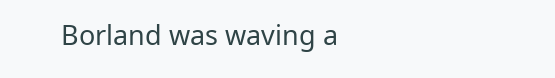Borland was waving a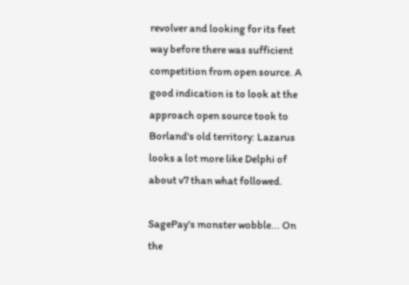revolver and looking for its feet way before there was sufficient competition from open source. A good indication is to look at the approach open source took to Borland's old territory: Lazarus looks a lot more like Delphi of about v7 than what followed.

SagePay's monster wobble... On the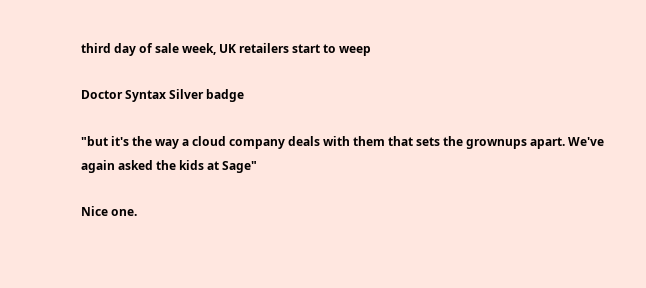third day of sale week, UK retailers start to weep

Doctor Syntax Silver badge

"but it's the way a cloud company deals with them that sets the grownups apart. We've again asked the kids at Sage"

Nice one.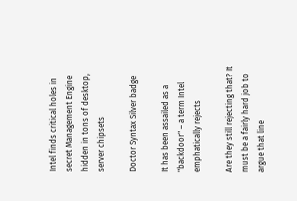Intel finds critical holes in secret Management Engine hidden in tons of desktop, server chipsets

Doctor Syntax Silver badge

It has been assailed as a "backdoor" – a term Intel emphatically rejects

Are they still rejecting that? It must be a fairly hard job to argue that line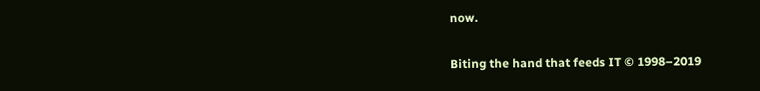now.

Biting the hand that feeds IT © 1998–2019